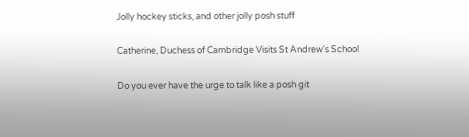Jolly hockey sticks, and other jolly posh stuff

Catherine, Duchess of Cambridge Visits St Andrew's School

Do you ever have the urge to talk like a posh git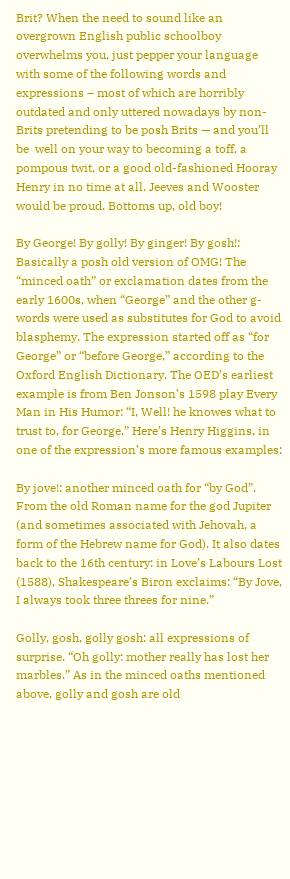Brit? When the need to sound like an overgrown English public schoolboy overwhelms you, just pepper your language with some of the following words and expressions – most of which are horribly outdated and only uttered nowadays by non-Brits pretending to be posh Brits — and you’ll be  well on your way to becoming a toff, a pompous twit, or a good old-fashioned Hooray Henry in no time at all. Jeeves and Wooster would be proud. Bottoms up, old boy!

By George! By golly! By ginger! By gosh!: Basically a posh old version of OMG! The “minced oath” or exclamation dates from the early 1600s, when “George” and the other g-words were used as substitutes for God to avoid blasphemy. The expression started off as “for George” or “before George,” according to the Oxford English Dictionary. The OED’s earliest example is from Ben Jonson’s 1598 play Every Man in His Humor: “I, Well! he knowes what to trust to, for George.” Here’s Henry Higgins, in one of the expression’s more famous examples:

By jove!: another minced oath for “by God”. From the old Roman name for the god Jupiter (and sometimes associated with Jehovah, a form of the Hebrew name for God). It also dates back to the 16th century: in Love’s Labours Lost (1588), Shakespeare’s Biron exclaims: “By Jove, I always took three threes for nine.”

Golly, gosh, golly gosh: all expressions of surprise. “Oh golly: mother really has lost her marbles.” As in the minced oaths mentioned above, golly and gosh are old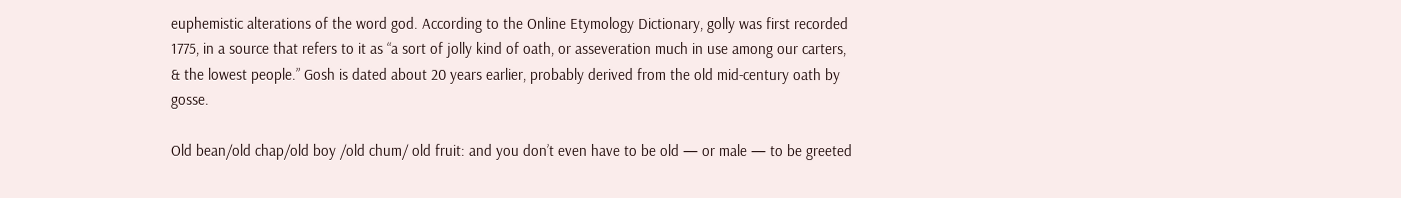euphemistic alterations of the word god. According to the Online Etymology Dictionary, golly was first recorded 1775, in a source that refers to it as “a sort of jolly kind of oath, or asseveration much in use among our carters, & the lowest people.” Gosh is dated about 20 years earlier, probably derived from the old mid-century oath by gosse.

Old bean/old chap/old boy /old chum/ old fruit: and you don’t even have to be old — or male — to be greeted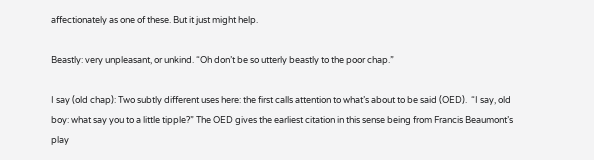affectionately as one of these. But it just might help.

Beastly: very unpleasant, or unkind. “Oh don’t be so utterly beastly to the poor chap.”

I say (old chap): Two subtly different uses here: the first calls attention to what’s about to be said (OED).  “I say, old boy: what say you to a little tipple?” The OED gives the earliest citation in this sense being from Francis Beaumont’s play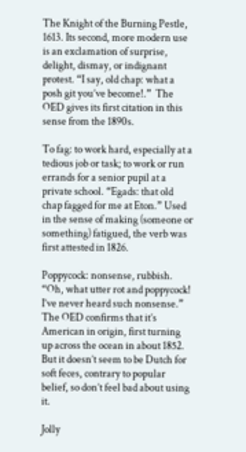The Knight of the Burning Pestle, 1613. Its second, more modern use is an exclamation of surprise, delight, dismay, or indignant protest. “I say, old chap: what a posh git you’ve become!.”  The OED gives its first citation in this sense from the 1890s.

To fag: to work hard, especially at a tedious job or task; to work or run errands for a senior pupil at a private school. “Egads: that old chap fagged for me at Eton.” Used in the sense of making (someone or something) fatigued, the verb was first attested in 1826.

Poppycock: nonsense, rubbish. “Oh, what utter rot and poppycock! I’ve never heard such nonsense.” The OED confirms that it’s American in origin, first turning up across the ocean in about 1852. But it doesn’t seem to be Dutch for soft feces, contrary to popular belief, so don’t feel bad about using it.

Jolly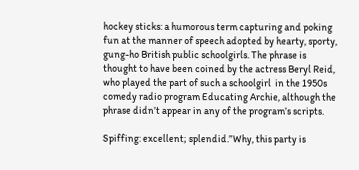hockey sticks: a humorous term capturing and poking fun at the manner of speech adopted by hearty, sporty, gung-ho British public schoolgirls. The phrase is thought to have been coined by the actress Beryl Reid, who played the part of such a schoolgirl  in the 1950s comedy radio program Educating Archie, although the phrase didn’t appear in any of the program’s scripts.

Spiffing: excellent; splendid.”Why, this party is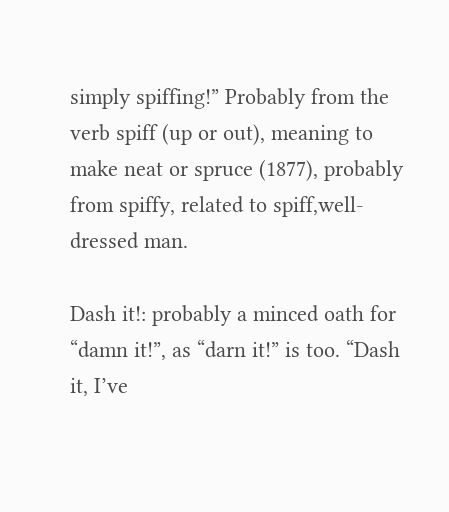simply spiffing!” Probably from the verb spiff (up or out), meaning to make neat or spruce (1877), probably from spiffy, related to spiff,well-dressed man.

Dash it!: probably a minced oath for “damn it!”, as “darn it!” is too. “Dash it, I’ve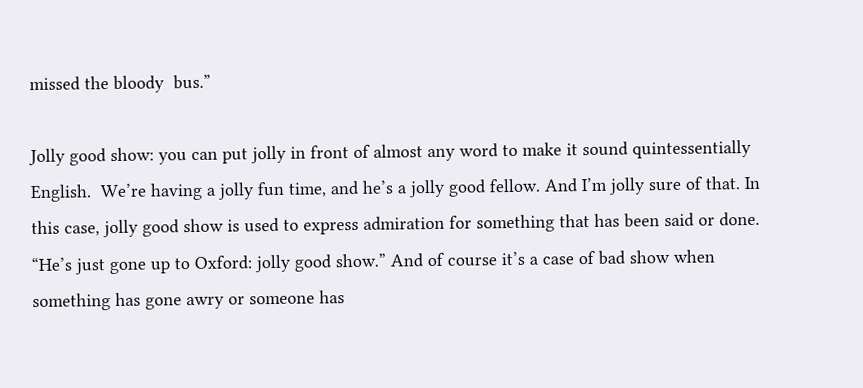missed the bloody  bus.”

Jolly good show: you can put jolly in front of almost any word to make it sound quintessentially English.  We’re having a jolly fun time, and he’s a jolly good fellow. And I’m jolly sure of that. In this case, jolly good show is used to express admiration for something that has been said or done.  “He’s just gone up to Oxford: jolly good show.” And of course it’s a case of bad show when something has gone awry or someone has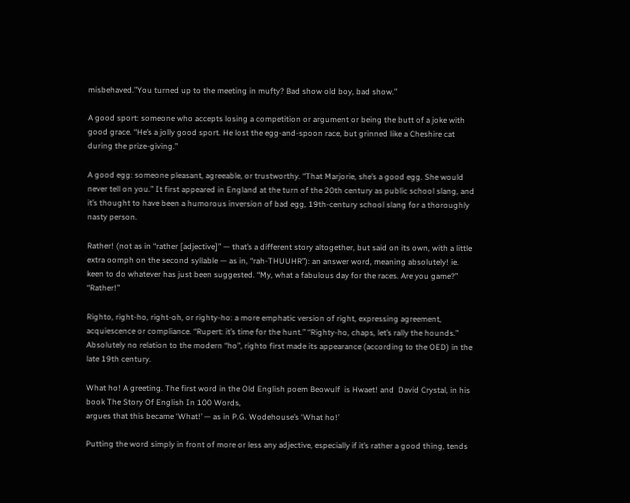misbehaved.”You turned up to the meeting in mufty? Bad show old boy, bad show.”

A good sport: someone who accepts losing a competition or argument or being the butt of a joke with good grace. “He’s a jolly good sport. He lost the egg-and-spoon race, but grinned like a Cheshire cat during the prize-giving.”

A good egg: someone pleasant, agreeable, or trustworthy. “That Marjorie, she’s a good egg. She would never tell on you.” It first appeared in England at the turn of the 20th century as public school slang, and it’s thought to have been a humorous inversion of bad egg, 19th-century school slang for a thoroughly nasty person.

Rather! (not as in “rather [adjective]” — that’s a different story altogether, but said on its own, with a little extra oomph on the second syllable — as in, “rah-THUUHR”): an answer word, meaning absolutely! ie. keen to do whatever has just been suggested. “My, what a fabulous day for the races. Are you game?” “Rather!”

Righto, right-ho, right-oh, or righty-ho: a more emphatic version of right, expressing agreement, acquiescence or compliance. “Rupert: it’s time for the hunt.” “Righty-ho, chaps, let’s rally the hounds.” Absolutely no relation to the modern “ho”, righto first made its appearance (according to the OED) in the late 19th century.

What ho! A greeting. The first word in the Old English poem Beowulf  is Hwaet! and  David Crystal, in his book The Story Of English In 100 Words,
argues that this became ‘What!’ — as in P.G. Wodehouse’s ‘What ho!’

Putting the word simply in front of more or less any adjective, especially if it’s rather a good thing, tends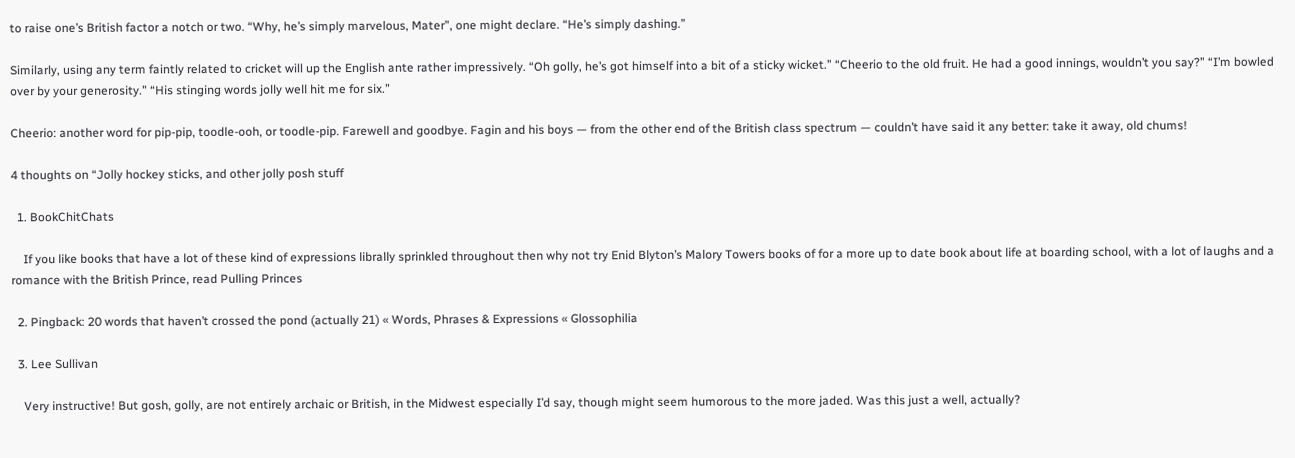to raise one’s British factor a notch or two. “Why, he’s simply marvelous, Mater”, one might declare. “He’s simply dashing.”

Similarly, using any term faintly related to cricket will up the English ante rather impressively. “Oh golly, he’s got himself into a bit of a sticky wicket.” “Cheerio to the old fruit. He had a good innings, wouldn’t you say?” “I’m bowled over by your generosity.” “His stinging words jolly well hit me for six.”

Cheerio: another word for pip-pip, toodle-ooh, or toodle-pip. Farewell and goodbye. Fagin and his boys — from the other end of the British class spectrum — couldn’t have said it any better: take it away, old chums!

4 thoughts on “Jolly hockey sticks, and other jolly posh stuff

  1. BookChitChats

    If you like books that have a lot of these kind of expressions librally sprinkled throughout then why not try Enid Blyton’s Malory Towers books of for a more up to date book about life at boarding school, with a lot of laughs and a romance with the British Prince, read Pulling Princes

  2. Pingback: 20 words that haven’t crossed the pond (actually 21) « Words, Phrases & Expressions « Glossophilia

  3. Lee Sullivan

    Very instructive! But gosh, golly, are not entirely archaic or British, in the Midwest especially I’d say, though might seem humorous to the more jaded. Was this just a well, actually?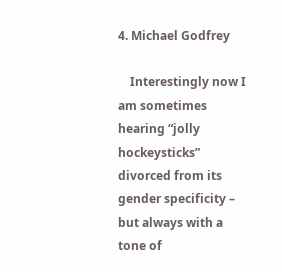4. Michael Godfrey

    Interestingly now I am sometimes hearing “jolly hockeysticks” divorced from its gender specificity – but always with a tone of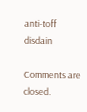anti-toff disdain

Comments are closed.